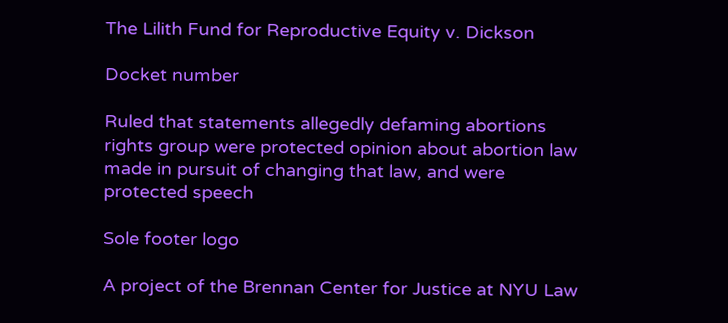The Lilith Fund for Reproductive Equity v. Dickson

Docket number

Ruled that statements allegedly defaming abortions rights group were protected opinion about abortion law made in pursuit of changing that law, and were protected speech

Sole footer logo

A project of the Brennan Center for Justice at NYU Law